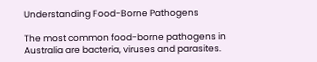Understanding Food-Borne Pathogens

The most common food-borne pathogens in Australia are bacteria, viruses and parasites.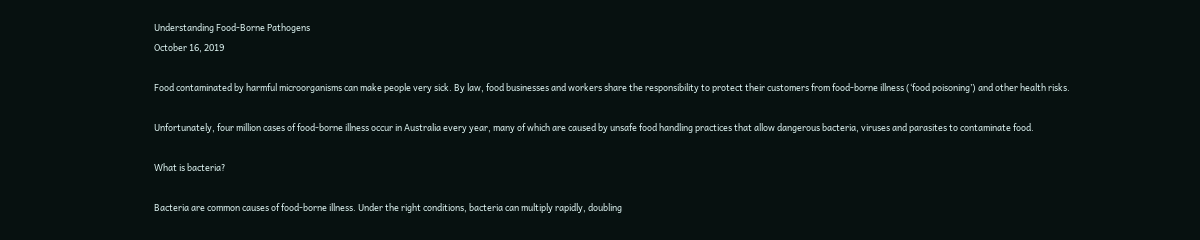Understanding Food-Borne Pathogens
October 16, 2019

Food contaminated by harmful microorganisms can make people very sick. By law, food businesses and workers share the responsibility to protect their customers from food-borne illness (‘food poisoning’) and other health risks.

Unfortunately, four million cases of food-borne illness occur in Australia every year, many of which are caused by unsafe food handling practices that allow dangerous bacteria, viruses and parasites to contaminate food.

What is bacteria?

Bacteria are common causes of food-borne illness. Under the right conditions, bacteria can multiply rapidly, doubling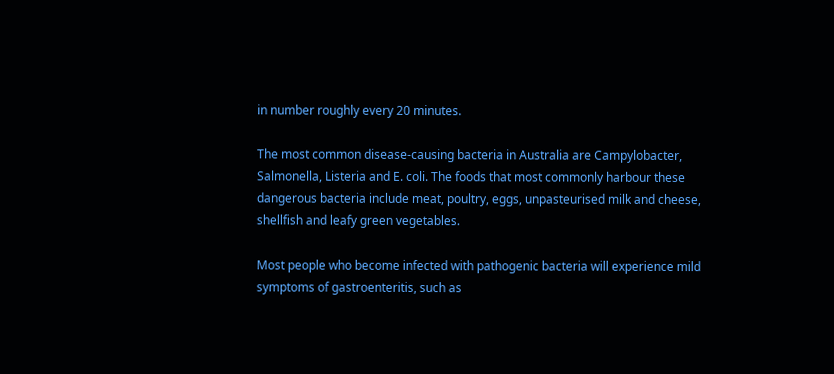in number roughly every 20 minutes.

The most common disease-causing bacteria in Australia are Campylobacter, Salmonella, Listeria and E. coli. The foods that most commonly harbour these dangerous bacteria include meat, poultry, eggs, unpasteurised milk and cheese, shellfish and leafy green vegetables.

Most people who become infected with pathogenic bacteria will experience mild symptoms of gastroenteritis, such as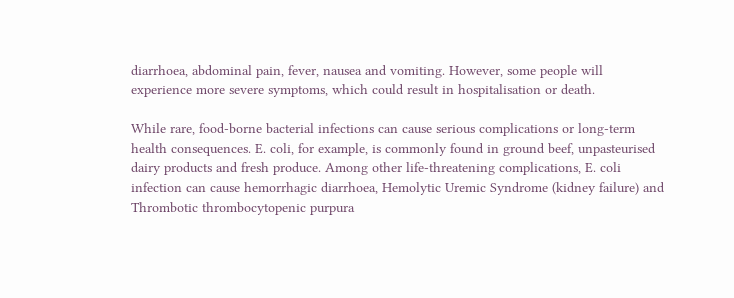diarrhoea, abdominal pain, fever, nausea and vomiting. However, some people will experience more severe symptoms, which could result in hospitalisation or death.

While rare, food-borne bacterial infections can cause serious complications or long-term health consequences. E. coli, for example, is commonly found in ground beef, unpasteurised dairy products and fresh produce. Among other life-threatening complications, E. coli infection can cause hemorrhagic diarrhoea, Hemolytic Uremic Syndrome (kidney failure) and Thrombotic thrombocytopenic purpura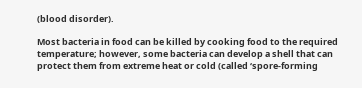(blood disorder).

Most bacteria in food can be killed by cooking food to the required temperature; however, some bacteria can develop a shell that can protect them from extreme heat or cold (called ‘spore-forming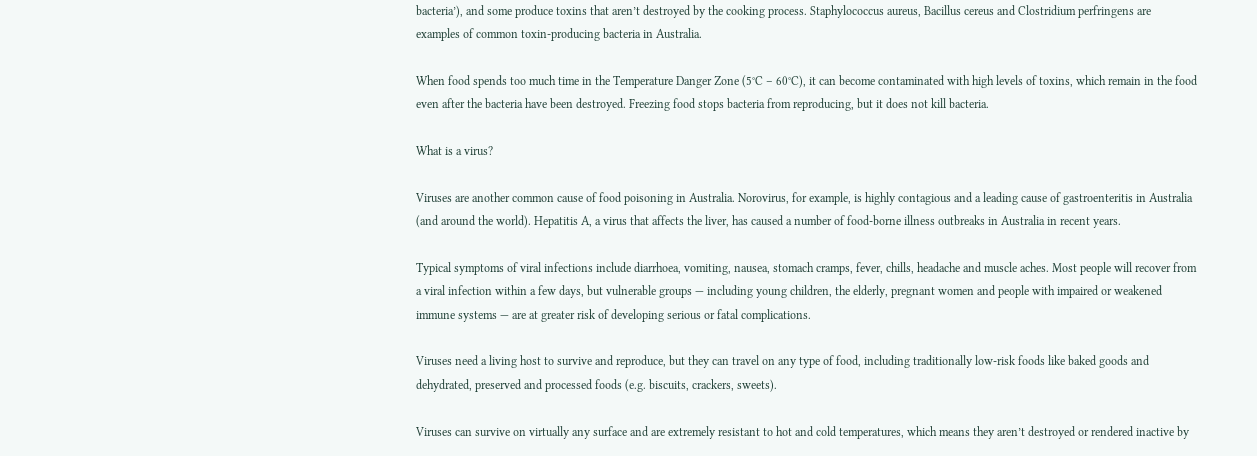bacteria’), and some produce toxins that aren’t destroyed by the cooking process. Staphylococcus aureus, Bacillus cereus and Clostridium perfringens are examples of common toxin-producing bacteria in Australia.

When food spends too much time in the Temperature Danger Zone (5°C – 60°C), it can become contaminated with high levels of toxins, which remain in the food even after the bacteria have been destroyed. Freezing food stops bacteria from reproducing, but it does not kill bacteria.

What is a virus?

Viruses are another common cause of food poisoning in Australia. Norovirus, for example, is highly contagious and a leading cause of gastroenteritis in Australia (and around the world). Hepatitis A, a virus that affects the liver, has caused a number of food-borne illness outbreaks in Australia in recent years.

Typical symptoms of viral infections include diarrhoea, vomiting, nausea, stomach cramps, fever, chills, headache and muscle aches. Most people will recover from a viral infection within a few days, but vulnerable groups — including young children, the elderly, pregnant women and people with impaired or weakened immune systems — are at greater risk of developing serious or fatal complications.

Viruses need a living host to survive and reproduce, but they can travel on any type of food, including traditionally low-risk foods like baked goods and dehydrated, preserved and processed foods (e.g. biscuits, crackers, sweets).

Viruses can survive on virtually any surface and are extremely resistant to hot and cold temperatures, which means they aren’t destroyed or rendered inactive by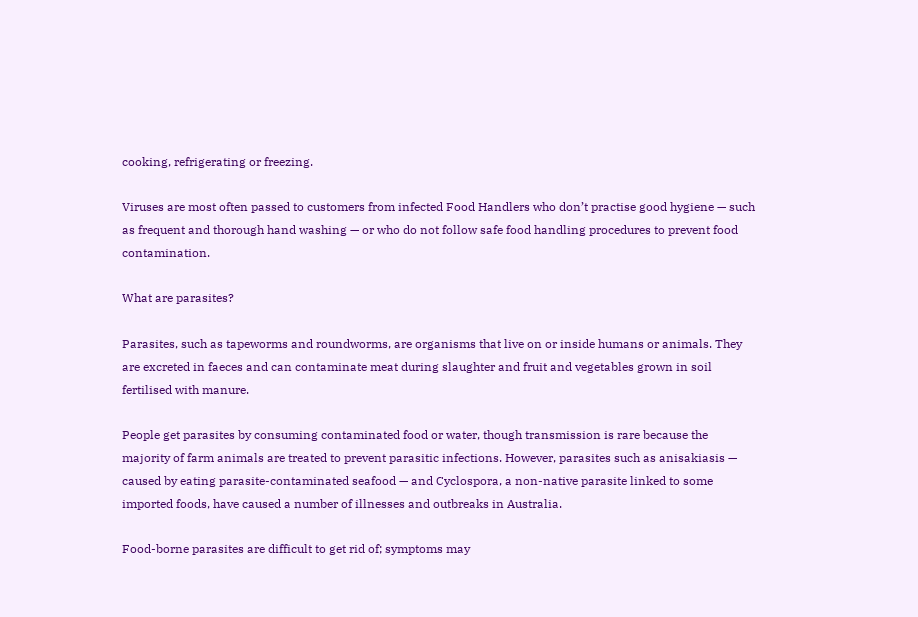cooking, refrigerating or freezing.

Viruses are most often passed to customers from infected Food Handlers who don’t practise good hygiene — such as frequent and thorough hand washing — or who do not follow safe food handling procedures to prevent food contamination.

What are parasites?

Parasites, such as tapeworms and roundworms, are organisms that live on or inside humans or animals. They are excreted in faeces and can contaminate meat during slaughter and fruit and vegetables grown in soil fertilised with manure.

People get parasites by consuming contaminated food or water, though transmission is rare because the majority of farm animals are treated to prevent parasitic infections. However, parasites such as anisakiasis — caused by eating parasite-contaminated seafood — and Cyclospora, a non-native parasite linked to some imported foods, have caused a number of illnesses and outbreaks in Australia.

Food-borne parasites are difficult to get rid of; symptoms may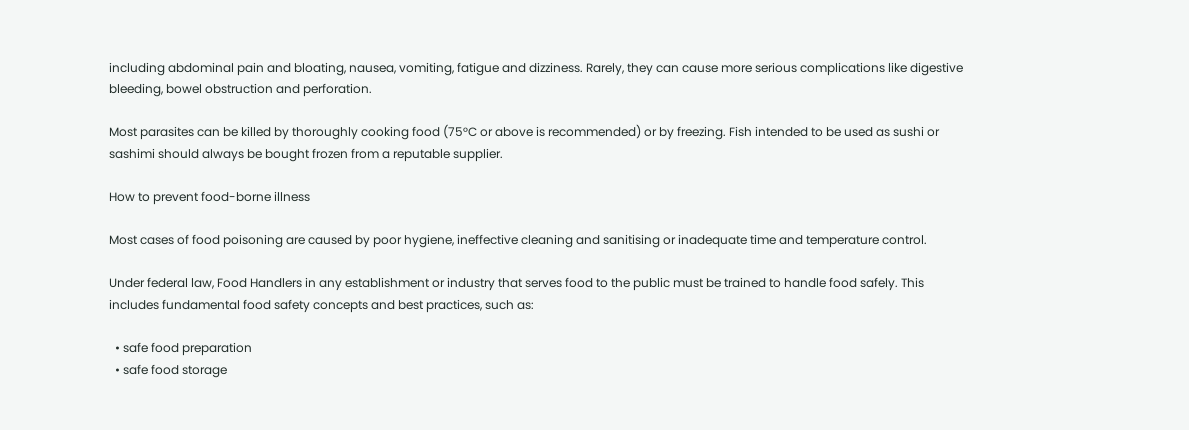including abdominal pain and bloating, nausea, vomiting, fatigue and dizziness. Rarely, they can cause more serious complications like digestive bleeding, bowel obstruction and perforation.

Most parasites can be killed by thoroughly cooking food (75°C or above is recommended) or by freezing. Fish intended to be used as sushi or sashimi should always be bought frozen from a reputable supplier.

How to prevent food-borne illness

Most cases of food poisoning are caused by poor hygiene, ineffective cleaning and sanitising or inadequate time and temperature control.

Under federal law, Food Handlers in any establishment or industry that serves food to the public must be trained to handle food safely. This includes fundamental food safety concepts and best practices, such as:

  • safe food preparation
  • safe food storage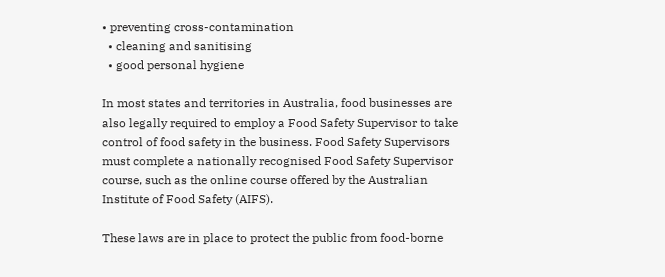• preventing cross-contamination
  • cleaning and sanitising
  • good personal hygiene

In most states and territories in Australia, food businesses are also legally required to employ a Food Safety Supervisor to take control of food safety in the business. Food Safety Supervisors must complete a nationally recognised Food Safety Supervisor course, such as the online course offered by the Australian Institute of Food Safety (AIFS).

These laws are in place to protect the public from food-borne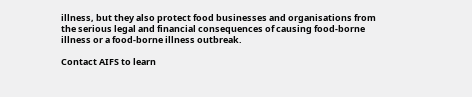illness, but they also protect food businesses and organisations from the serious legal and financial consequences of causing food-borne illness or a food-borne illness outbreak.

Contact AIFS to learn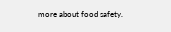more about food safety.